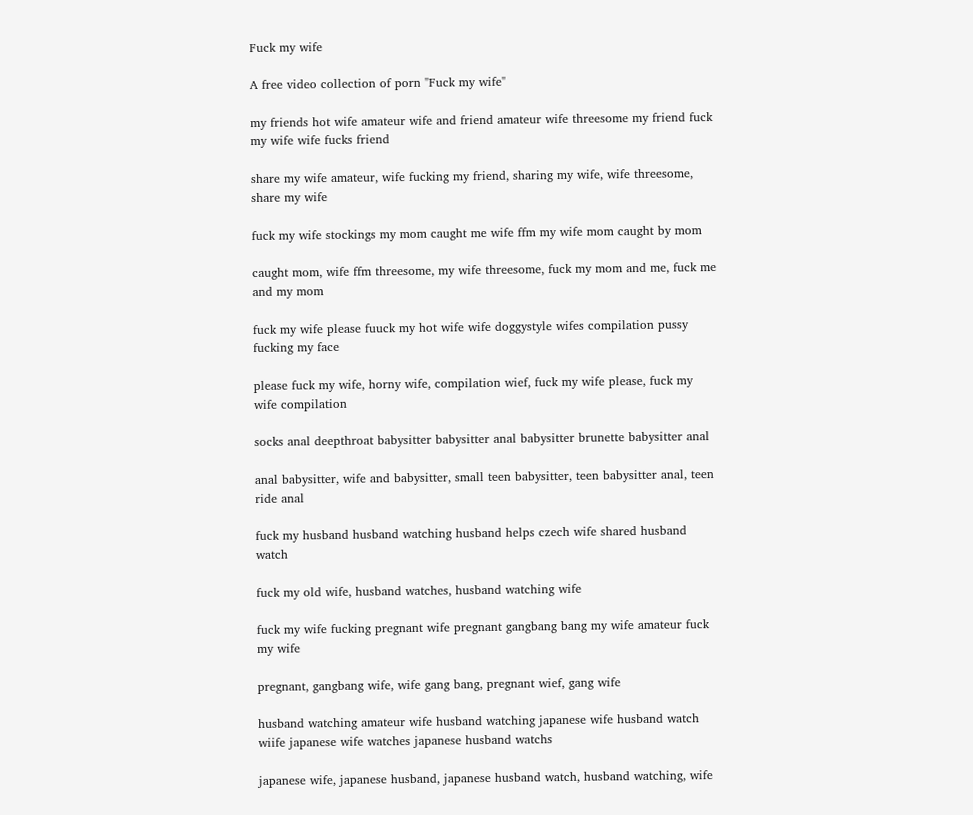Fuck my wife

A free video collection of porn "Fuck my wife"

my friends hot wife amateur wife and friend amateur wife threesome my friend fuck my wife wife fucks friend

share my wife amateur, wife fucking my friend, sharing my wife, wife threesome, share my wife

fuck my wife stockings my mom caught me wife ffm my wife mom caught by mom

caught mom, wife ffm threesome, my wife threesome, fuck my mom and me, fuck me and my mom

fuck my wife please fuuck my hot wife wife doggystyle wifes compilation pussy fucking my face

please fuck my wife, horny wife, compilation wief, fuck my wife please, fuck my wife compilation

socks anal deepthroat babysitter babysitter anal babysitter brunette babysitter anal

anal babysitter, wife and babysitter, small teen babysitter, teen babysitter anal, teen ride anal

fuck my husband husband watching husband helps czech wife shared husband watch

fuck my old wife, husband watches, husband watching wife

fuck my wife fucking pregnant wife pregnant gangbang bang my wife amateur fuck my wife

pregnant, gangbang wife, wife gang bang, pregnant wief, gang wife

husband watching amateur wife husband watching japanese wife husband watch wiife japanese wife watches japanese husband watchs

japanese wife, japanese husband, japanese husband watch, husband watching, wife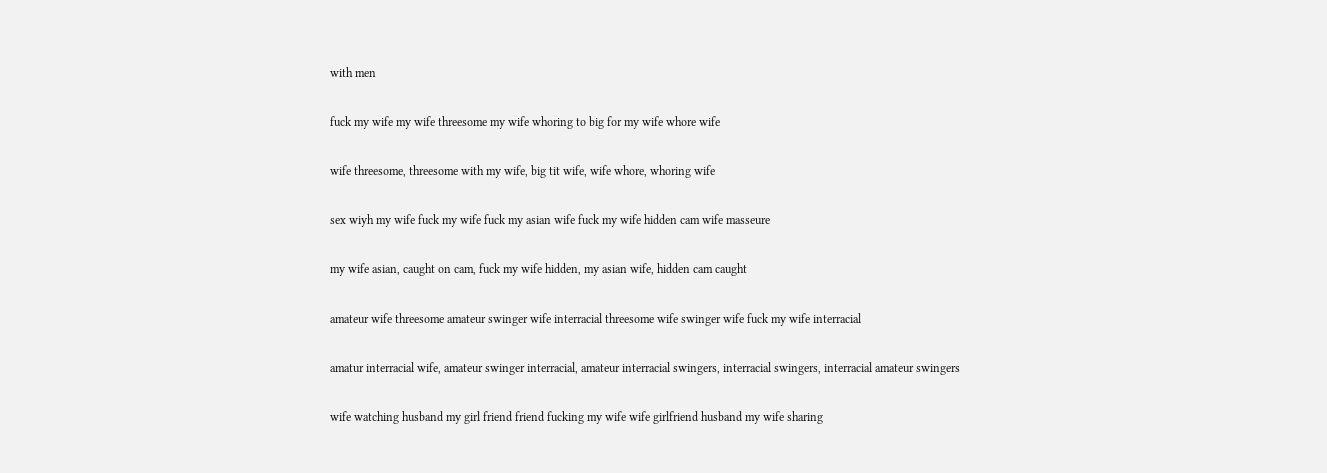with men

fuck my wife my wife threesome my wife whoring to big for my wife whore wife

wife threesome, threesome with my wife, big tit wife, wife whore, whoring wife

sex wiyh my wife fuck my wife fuck my asian wife fuck my wife hidden cam wife masseure

my wife asian, caught on cam, fuck my wife hidden, my asian wife, hidden cam caught

amateur wife threesome amateur swinger wife interracial threesome wife swinger wife fuck my wife interracial

amatur interracial wife, amateur swinger interracial, amateur interracial swingers, interracial swingers, interracial amateur swingers

wife watching husband my girl friend friend fucking my wife wife girlfriend husband my wife sharing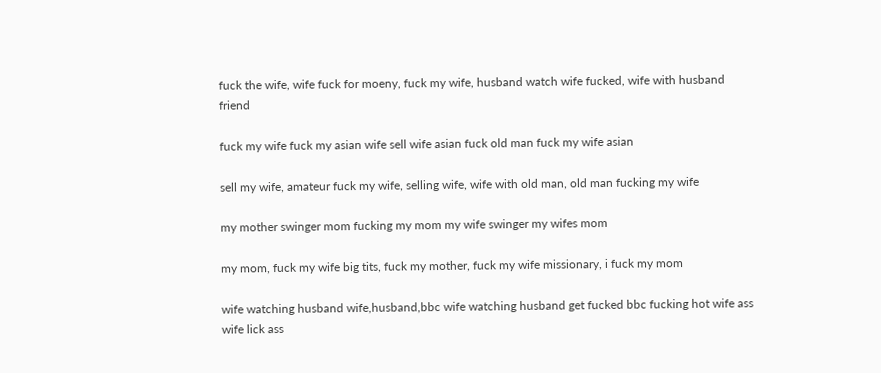fuck the wife, wife fuck for moeny, fuck my wife, husband watch wife fucked, wife with husband friend

fuck my wife fuck my asian wife sell wife asian fuck old man fuck my wife asian

sell my wife, amateur fuck my wife, selling wife, wife with old man, old man fucking my wife

my mother swinger mom fucking my mom my wife swinger my wifes mom

my mom, fuck my wife big tits, fuck my mother, fuck my wife missionary, i fuck my mom

wife watching husband wife,husband,bbc wife watching husband get fucked bbc fucking hot wife ass wife lick ass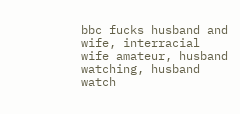bbc fucks husband and wife, interracial wife amateur, husband watching, husband watch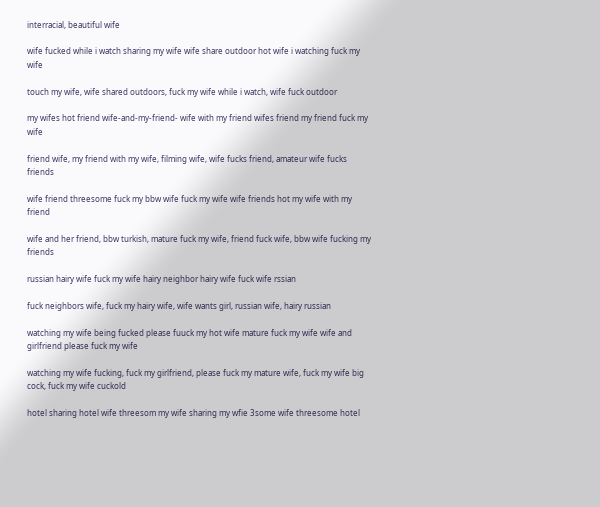interracial, beautiful wife

wife fucked while i watch sharing my wife wife share outdoor hot wife i watching fuck my wife

touch my wife, wife shared outdoors, fuck my wife while i watch, wife fuck outdoor

my wifes hot friend wife-and-my-friend- wife with my friend wifes friend my friend fuck my wife

friend wife, my friend with my wife, filming wife, wife fucks friend, amateur wife fucks friends

wife friend threesome fuck my bbw wife fuck my wife wife friends hot my wife with my friend

wife and her friend, bbw turkish, mature fuck my wife, friend fuck wife, bbw wife fucking my friends

russian hairy wife fuck my wife hairy neighbor hairy wife fuck wife rssian

fuck neighbors wife, fuck my hairy wife, wife wants girl, russian wife, hairy russian

watching my wife being fucked please fuuck my hot wife mature fuck my wife wife and girlfriend please fuck my wife

watching my wife fucking, fuck my girlfriend, please fuck my mature wife, fuck my wife big cock, fuck my wife cuckold

hotel sharing hotel wife threesom my wife sharing my wfie 3some wife threesome hotel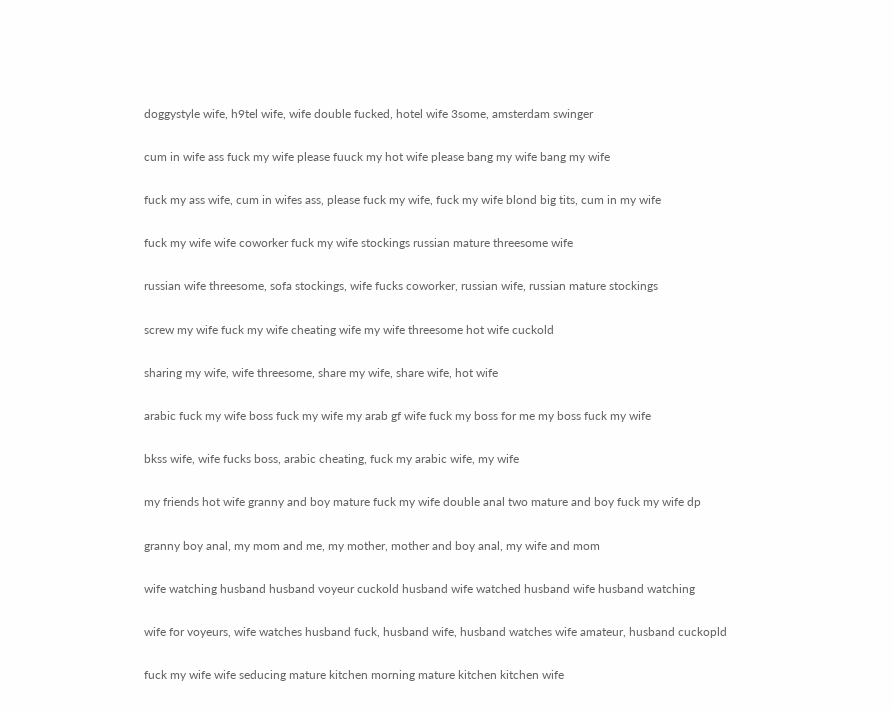doggystyle wife, h9tel wife, wife double fucked, hotel wife 3some, amsterdam swinger

cum in wife ass fuck my wife please fuuck my hot wife please bang my wife bang my wife

fuck my ass wife, cum in wifes ass, please fuck my wife, fuck my wife blond big tits, cum in my wife

fuck my wife wife coworker fuck my wife stockings russian mature threesome wife

russian wife threesome, sofa stockings, wife fucks coworker, russian wife, russian mature stockings

screw my wife fuck my wife cheating wife my wife threesome hot wife cuckold

sharing my wife, wife threesome, share my wife, share wife, hot wife

arabic fuck my wife boss fuck my wife my arab gf wife fuck my boss for me my boss fuck my wife

bkss wife, wife fucks boss, arabic cheating, fuck my arabic wife, my wife

my friends hot wife granny and boy mature fuck my wife double anal two mature and boy fuck my wife dp

granny boy anal, my mom and me, my mother, mother and boy anal, my wife and mom

wife watching husband husband voyeur cuckold husband wife watched husband wife husband watching

wife for voyeurs, wife watches husband fuck, husband wife, husband watches wife amateur, husband cuckopld

fuck my wife wife seducing mature kitchen morning mature kitchen kitchen wife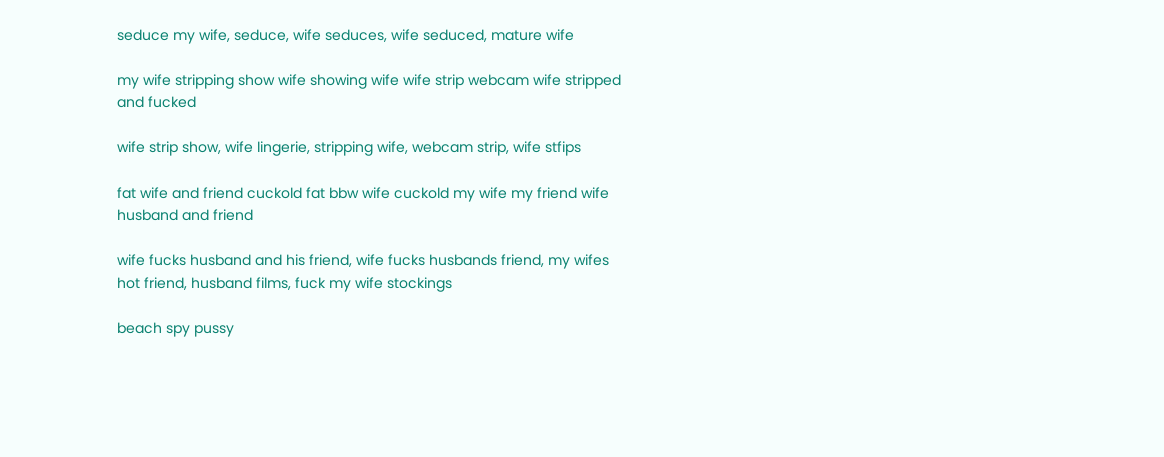seduce my wife, seduce, wife seduces, wife seduced, mature wife

my wife stripping show wife showing wife wife strip webcam wife stripped and fucked

wife strip show, wife lingerie, stripping wife, webcam strip, wife stfips

fat wife and friend cuckold fat bbw wife cuckold my wife my friend wife husband and friend

wife fucks husband and his friend, wife fucks husbands friend, my wifes hot friend, husband films, fuck my wife stockings

beach spy pussy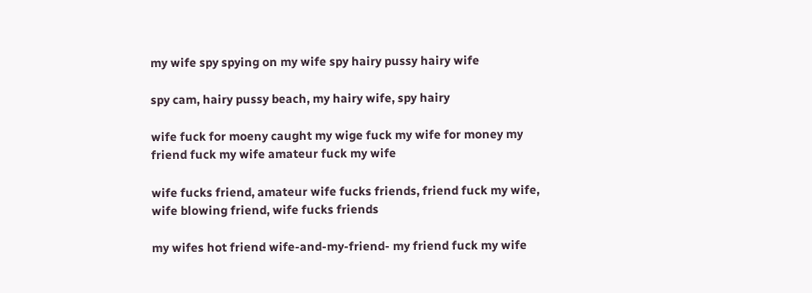my wife spy spying on my wife spy hairy pussy hairy wife

spy cam, hairy pussy beach, my hairy wife, spy hairy

wife fuck for moeny caught my wige fuck my wife for money my friend fuck my wife amateur fuck my wife

wife fucks friend, amateur wife fucks friends, friend fuck my wife, wife blowing friend, wife fucks friends

my wifes hot friend wife-and-my-friend- my friend fuck my wife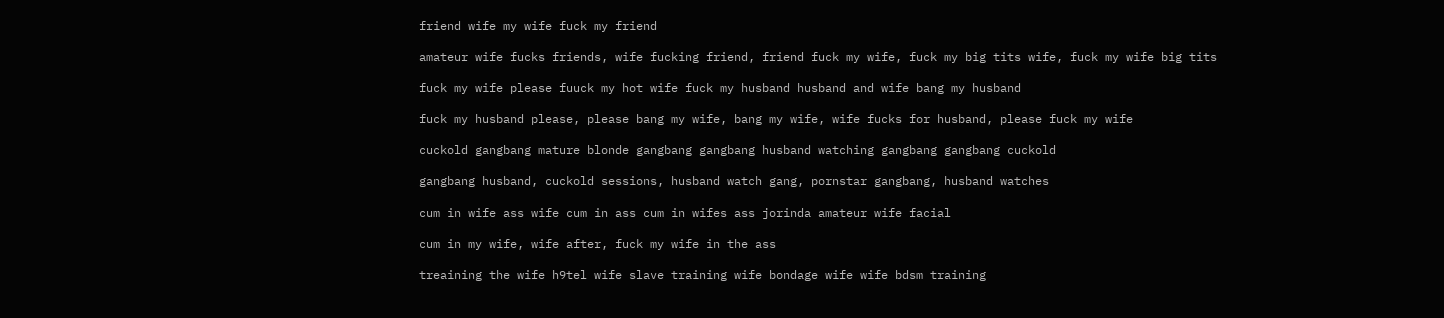friend wife my wife fuck my friend

amateur wife fucks friends, wife fucking friend, friend fuck my wife, fuck my big tits wife, fuck my wife big tits

fuck my wife please fuuck my hot wife fuck my husband husband and wife bang my husband

fuck my husband please, please bang my wife, bang my wife, wife fucks for husband, please fuck my wife

cuckold gangbang mature blonde gangbang gangbang husband watching gangbang gangbang cuckold

gangbang husband, cuckold sessions, husband watch gang, pornstar gangbang, husband watches

cum in wife ass wife cum in ass cum in wifes ass jorinda amateur wife facial

cum in my wife, wife after, fuck my wife in the ass

treaining the wife h9tel wife slave training wife bondage wife wife bdsm training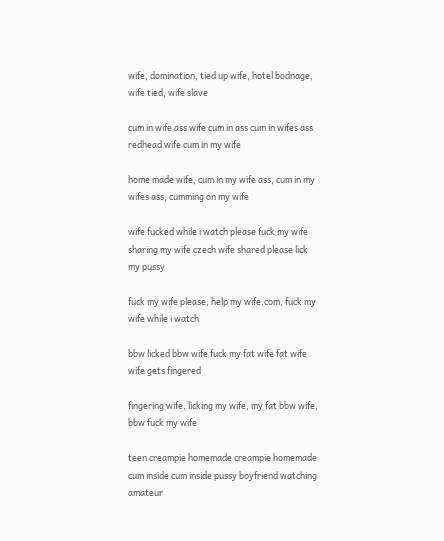wife, domination, tied up wife, hotel bodnage, wife tied, wife slave

cum in wife ass wife cum in ass cum in wifes ass redhead wife cum in my wife

home made wife, cum in my wife ass, cum in my wifes ass, cumming on my wife

wife fucked while i watch please fuck my wife sharing my wife czech wife shared please lick my pussy

fuck my wife please, help my wife.com, fuck my wife while i watch

bbw licked bbw wife fuck my fat wife fat wife wife gets fingered

fingering wife, licking my wife, my fat bbw wife, bbw fuck my wife

teen creampie homemade creampie homemade cum inside cum inside pussy boyfriend watching amateur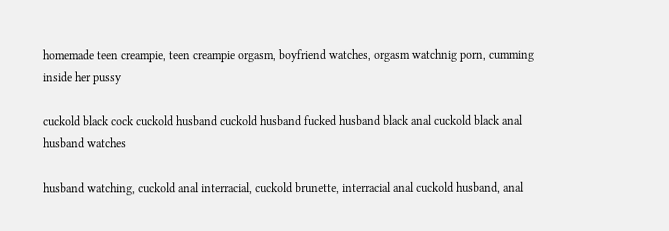homemade teen creampie, teen creampie orgasm, boyfriend watches, orgasm watchnig porn, cumming inside her pussy

cuckold black cock cuckold husband cuckold husband fucked husband black anal cuckold black anal husband watches

husband watching, cuckold anal interracial, cuckold brunette, interracial anal cuckold husband, anal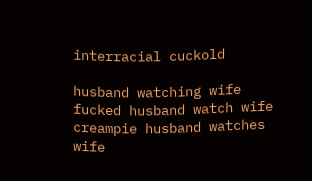interracial cuckold

husband watching wife fucked husband watch wife creampie husband watches wife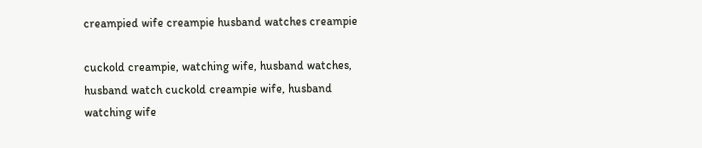creampied wife creampie husband watches creampie

cuckold creampie, watching wife, husband watches, husband watch cuckold creampie wife, husband watching wife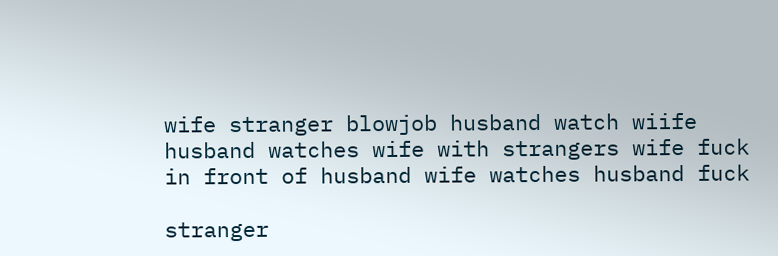wife stranger blowjob husband watch wiife husband watches wife with strangers wife fuck in front of husband wife watches husband fuck

stranger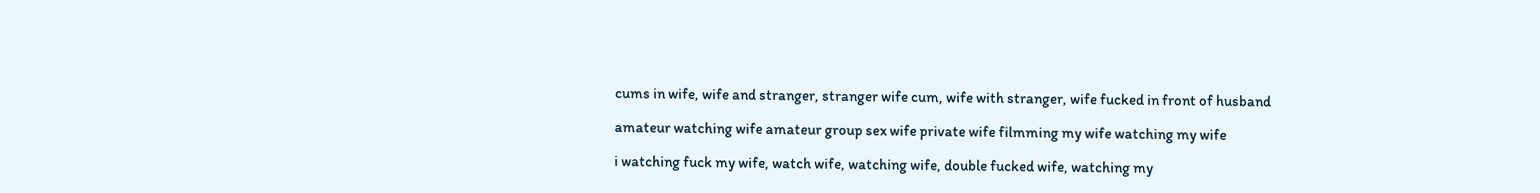cums in wife, wife and stranger, stranger wife cum, wife with stranger, wife fucked in front of husband

amateur watching wife amateur group sex wife private wife filmming my wife watching my wife

i watching fuck my wife, watch wife, watching wife, double fucked wife, watching my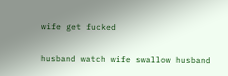wife get fucked

husband watch wife swallow husband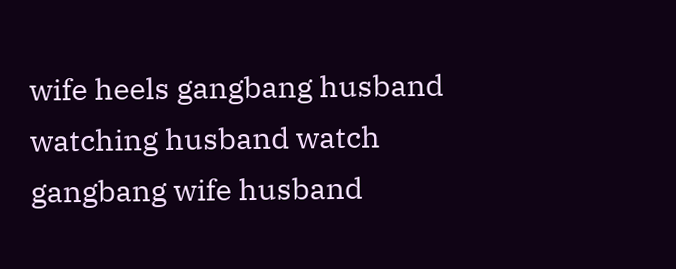wife heels gangbang husband watching husband watch gangbang wife husband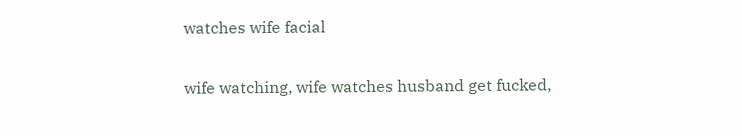watches wife facial

wife watching, wife watches husband get fucked,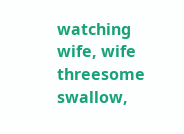watching wife, wife threesome swallow,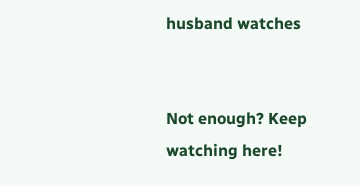husband watches


Not enough? Keep watching here!